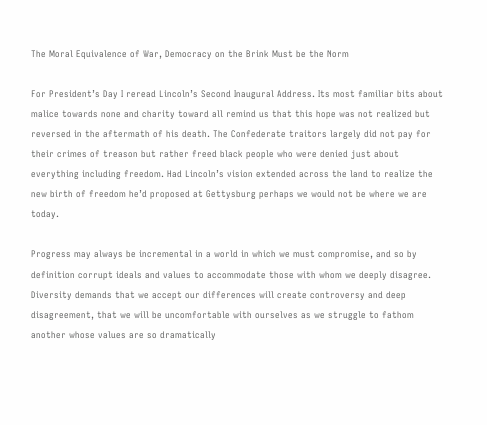The Moral Equivalence of War, Democracy on the Brink Must be the Norm

For President’s Day I reread Lincoln’s Second Inaugural Address. Its most familiar bits about malice towards none and charity toward all remind us that this hope was not realized but reversed in the aftermath of his death. The Confederate traitors largely did not pay for their crimes of treason but rather freed black people who were denied just about everything including freedom. Had Lincoln’s vision extended across the land to realize the new birth of freedom he’d proposed at Gettysburg perhaps we would not be where we are today.

Progress may always be incremental in a world in which we must compromise, and so by definition corrupt ideals and values to accommodate those with whom we deeply disagree. Diversity demands that we accept our differences will create controversy and deep disagreement, that we will be uncomfortable with ourselves as we struggle to fathom another whose values are so dramatically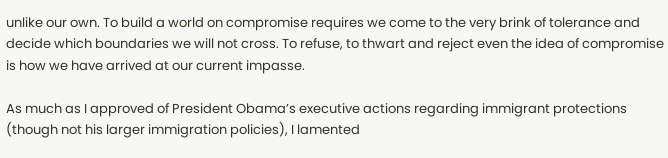unlike our own. To build a world on compromise requires we come to the very brink of tolerance and decide which boundaries we will not cross. To refuse, to thwart and reject even the idea of compromise is how we have arrived at our current impasse.

As much as I approved of President Obama’s executive actions regarding immigrant protections (though not his larger immigration policies), I lamented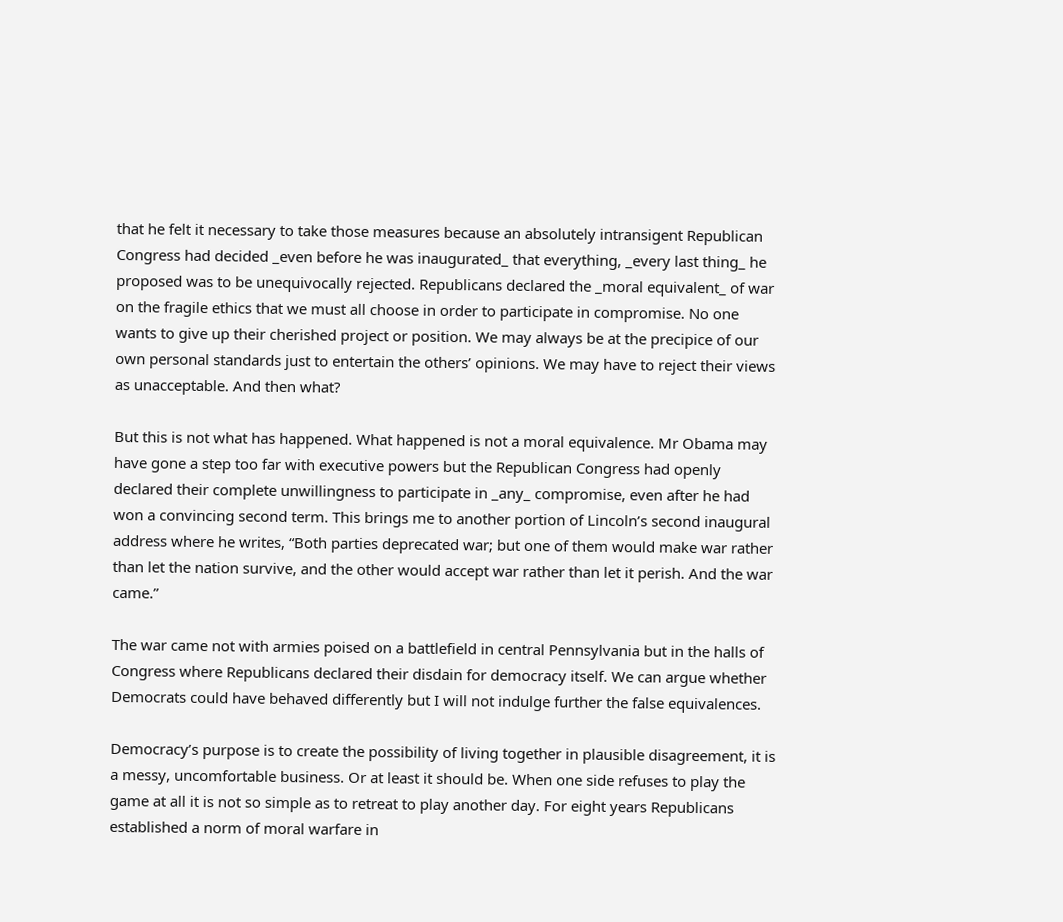that he felt it necessary to take those measures because an absolutely intransigent Republican Congress had decided _even before he was inaugurated_ that everything, _every last thing_ he proposed was to be unequivocally rejected. Republicans declared the _moral equivalent_ of war on the fragile ethics that we must all choose in order to participate in compromise. No one wants to give up their cherished project or position. We may always be at the precipice of our own personal standards just to entertain the others’ opinions. We may have to reject their views as unacceptable. And then what?

But this is not what has happened. What happened is not a moral equivalence. Mr Obama may have gone a step too far with executive powers but the Republican Congress had openly declared their complete unwillingness to participate in _any_ compromise, even after he had won a convincing second term. This brings me to another portion of Lincoln’s second inaugural address where he writes, “Both parties deprecated war; but one of them would make war rather than let the nation survive, and the other would accept war rather than let it perish. And the war came.”

The war came not with armies poised on a battlefield in central Pennsylvania but in the halls of Congress where Republicans declared their disdain for democracy itself. We can argue whether Democrats could have behaved differently but I will not indulge further the false equivalences.

Democracy’s purpose is to create the possibility of living together in plausible disagreement, it is a messy, uncomfortable business. Or at least it should be. When one side refuses to play the game at all it is not so simple as to retreat to play another day. For eight years Republicans established a norm of moral warfare in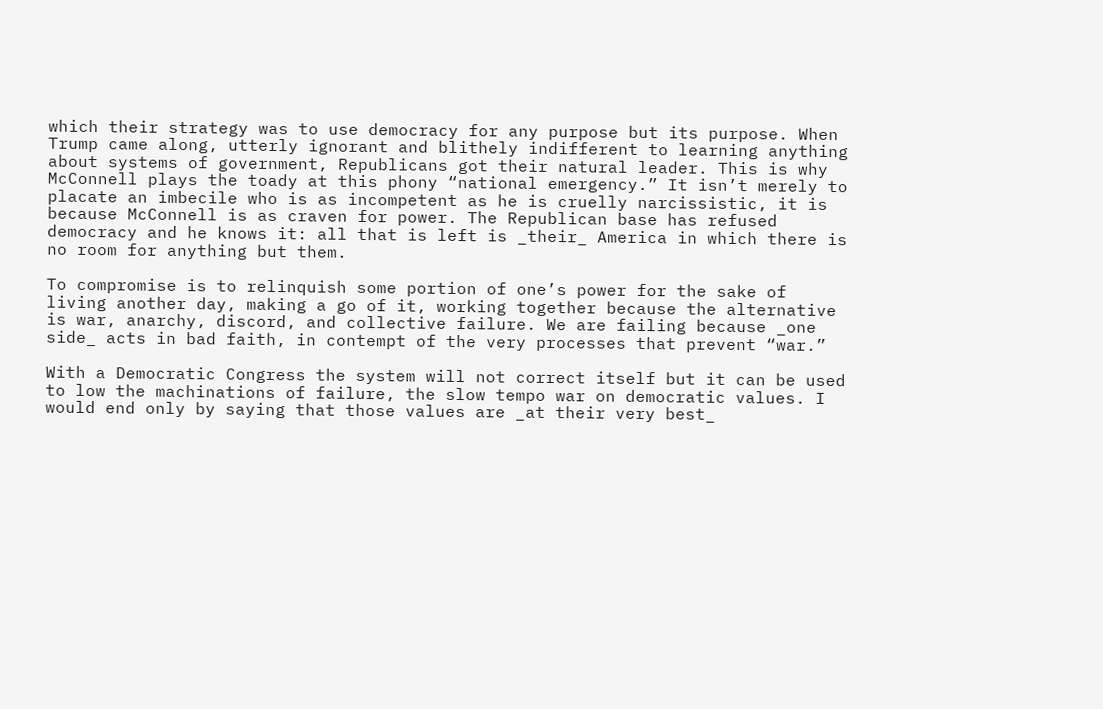which their strategy was to use democracy for any purpose but its purpose. When Trump came along, utterly ignorant and blithely indifferent to learning anything about systems of government, Republicans got their natural leader. This is why McConnell plays the toady at this phony “national emergency.” It isn’t merely to placate an imbecile who is as incompetent as he is cruelly narcissistic, it is because McConnell is as craven for power. The Republican base has refused democracy and he knows it: all that is left is _their_ America in which there is no room for anything but them.

To compromise is to relinquish some portion of one’s power for the sake of living another day, making a go of it, working together because the alternative is war, anarchy, discord, and collective failure. We are failing because _one side_ acts in bad faith, in contempt of the very processes that prevent “war.”

With a Democratic Congress the system will not correct itself but it can be used to low the machinations of failure, the slow tempo war on democratic values. I would end only by saying that those values are _at their very best_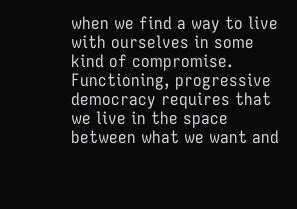when we find a way to live with ourselves in some kind of compromise. Functioning, progressive democracy requires that we live in the space between what we want and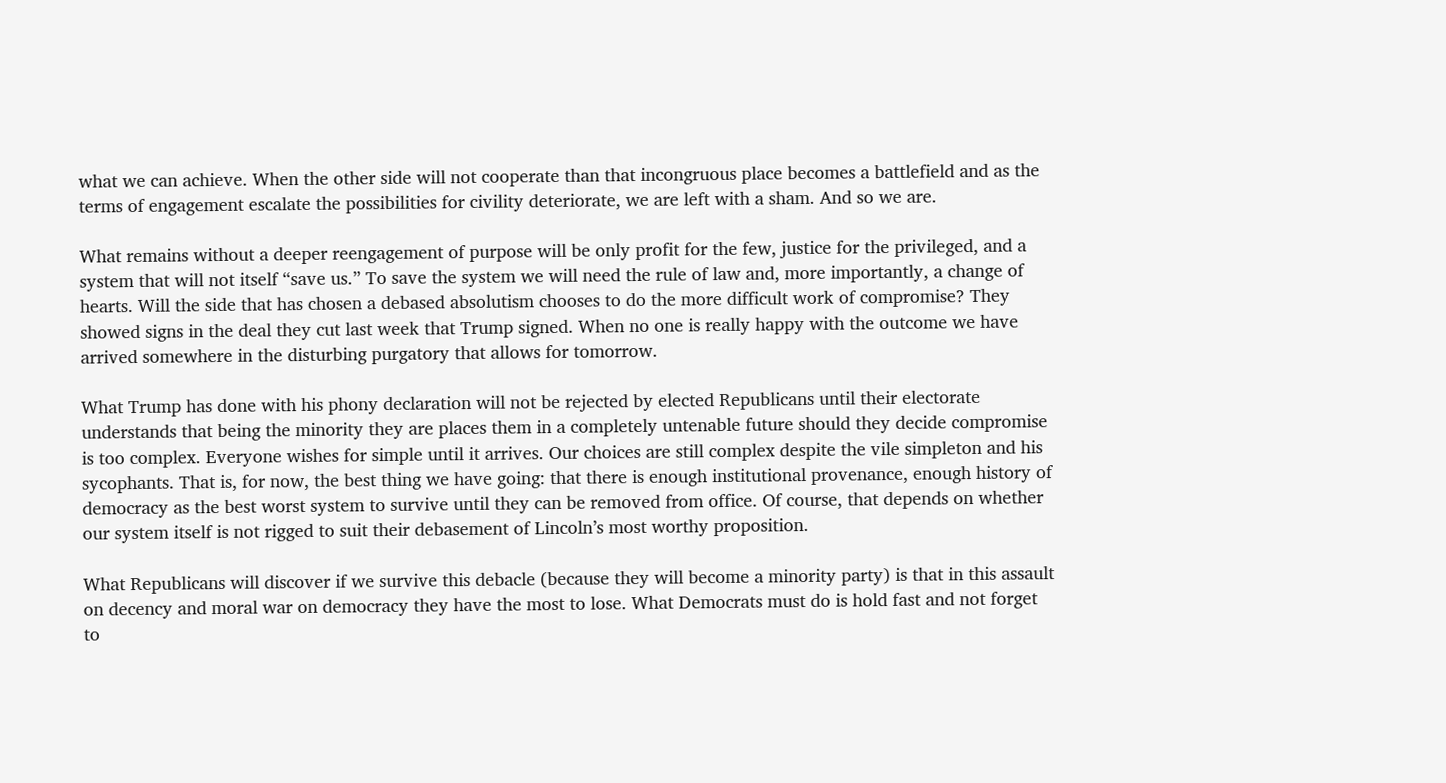what we can achieve. When the other side will not cooperate than that incongruous place becomes a battlefield and as the terms of engagement escalate the possibilities for civility deteriorate, we are left with a sham. And so we are.

What remains without a deeper reengagement of purpose will be only profit for the few, justice for the privileged, and a system that will not itself “save us.” To save the system we will need the rule of law and, more importantly, a change of hearts. Will the side that has chosen a debased absolutism chooses to do the more difficult work of compromise? They showed signs in the deal they cut last week that Trump signed. When no one is really happy with the outcome we have arrived somewhere in the disturbing purgatory that allows for tomorrow.

What Trump has done with his phony declaration will not be rejected by elected Republicans until their electorate understands that being the minority they are places them in a completely untenable future should they decide compromise is too complex. Everyone wishes for simple until it arrives. Our choices are still complex despite the vile simpleton and his sycophants. That is, for now, the best thing we have going: that there is enough institutional provenance, enough history of democracy as the best worst system to survive until they can be removed from office. Of course, that depends on whether our system itself is not rigged to suit their debasement of Lincoln’s most worthy proposition.

What Republicans will discover if we survive this debacle (because they will become a minority party) is that in this assault on decency and moral war on democracy they have the most to lose. What Democrats must do is hold fast and not forget to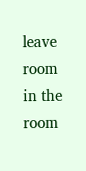leave room in the room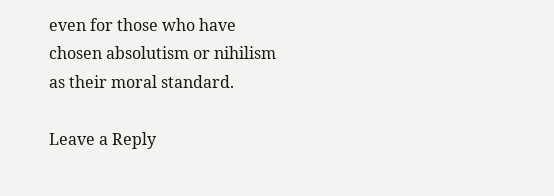even for those who have chosen absolutism or nihilism as their moral standard.

Leave a Reply